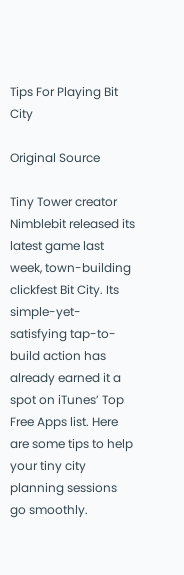Tips For Playing Bit City

Original Source

Tiny Tower creator Nimblebit released its latest game last week, town-building clickfest Bit City. Its simple-yet-satisfying tap-to-build action has already earned it a spot on iTunes’ Top Free Apps list. Here are some tips to help your tiny city planning sessions go smoothly.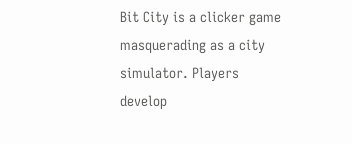Bit City is a clicker game masquerading as a city simulator. Players develop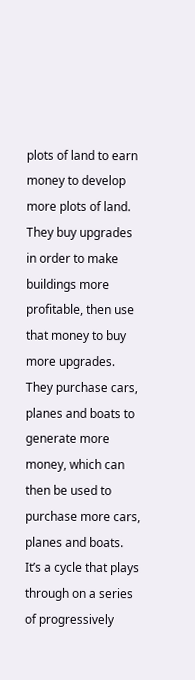plots of land to earn money to develop more plots of land. They buy upgrades in order to make buildings more profitable, then use that money to buy more upgrades. They purchase cars, planes and boats to generate more money, which can then be used to purchase more cars, planes and boats. It’s a cycle that plays through on a series of progressively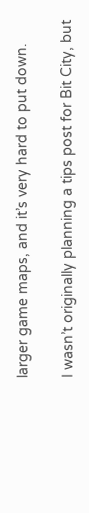larger game maps, and it’s very hard to put down.

I wasn’t originally planning a tips post for Bit City, but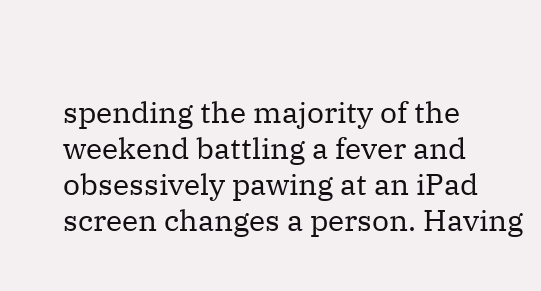spending the majority of the weekend battling a fever and obsessively pawing at an iPad screen changes a person. Having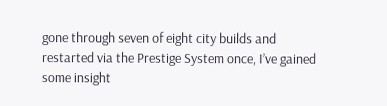gone through seven of eight city builds and restarted via the Prestige System once, I’ve gained some insight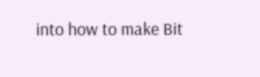into how to make Bit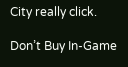City really click.

Don’t Buy In-Game